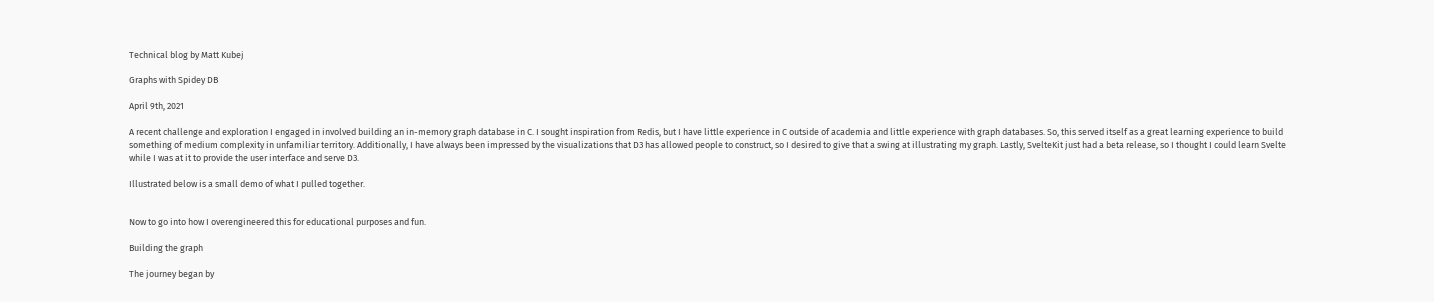Technical blog by Matt Kubej

Graphs with Spidey DB

April 9th, 2021

A recent challenge and exploration I engaged in involved building an in-memory graph database in C. I sought inspiration from Redis, but I have little experience in C outside of academia and little experience with graph databases. So, this served itself as a great learning experience to build something of medium complexity in unfamiliar territory. Additionally, I have always been impressed by the visualizations that D3 has allowed people to construct, so I desired to give that a swing at illustrating my graph. Lastly, SvelteKit just had a beta release, so I thought I could learn Svelte while I was at it to provide the user interface and serve D3.

Illustrated below is a small demo of what I pulled together.


Now to go into how I overengineered this for educational purposes and fun.

Building the graph

The journey began by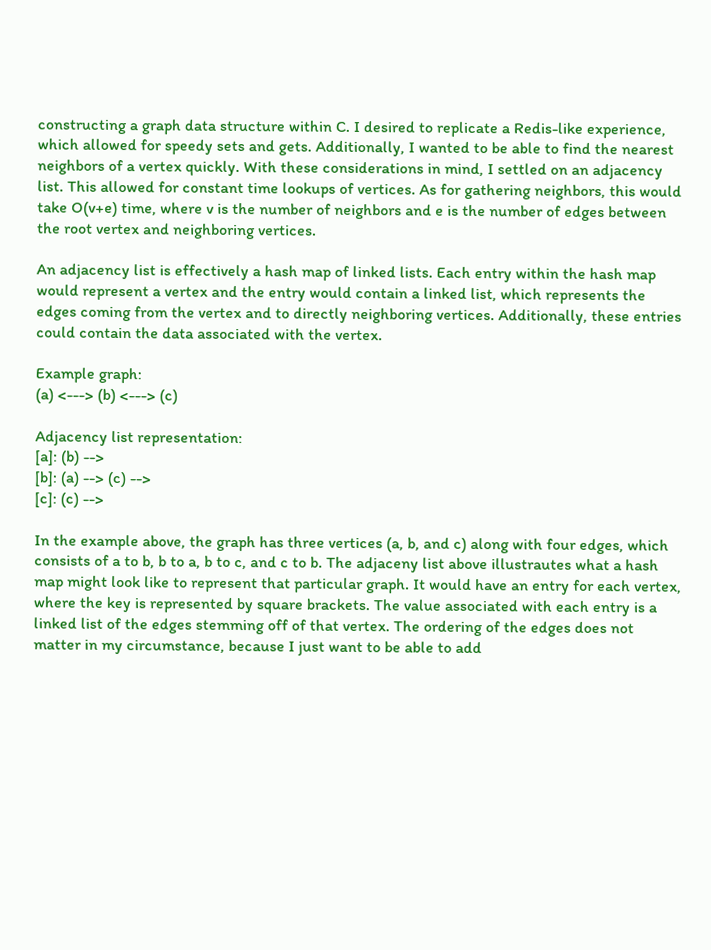constructing a graph data structure within C. I desired to replicate a Redis-like experience, which allowed for speedy sets and gets. Additionally, I wanted to be able to find the nearest neighbors of a vertex quickly. With these considerations in mind, I settled on an adjacency list. This allowed for constant time lookups of vertices. As for gathering neighbors, this would take O(v+e) time, where v is the number of neighbors and e is the number of edges between the root vertex and neighboring vertices.

An adjacency list is effectively a hash map of linked lists. Each entry within the hash map would represent a vertex and the entry would contain a linked list, which represents the edges coming from the vertex and to directly neighboring vertices. Additionally, these entries could contain the data associated with the vertex.

Example graph:
(a) <---> (b) <---> (c)

Adjacency list representation:
[a]: (b) -->
[b]: (a) --> (c) -->
[c]: (c) -->

In the example above, the graph has three vertices (a, b, and c) along with four edges, which consists of a to b, b to a, b to c, and c to b. The adjaceny list above illustrautes what a hash map might look like to represent that particular graph. It would have an entry for each vertex, where the key is represented by square brackets. The value associated with each entry is a linked list of the edges stemming off of that vertex. The ordering of the edges does not matter in my circumstance, because I just want to be able to add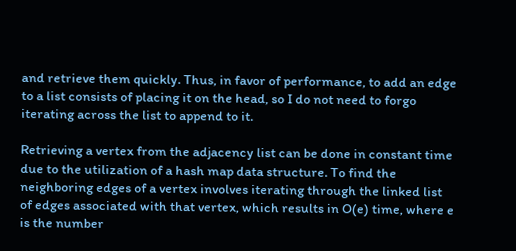and retrieve them quickly. Thus, in favor of performance, to add an edge to a list consists of placing it on the head, so I do not need to forgo iterating across the list to append to it.

Retrieving a vertex from the adjacency list can be done in constant time due to the utilization of a hash map data structure. To find the neighboring edges of a vertex involves iterating through the linked list of edges associated with that vertex, which results in O(e) time, where e is the number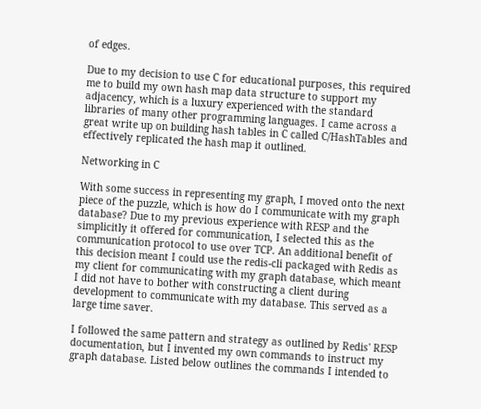of edges.

Due to my decision to use C for educational purposes, this required me to build my own hash map data structure to support my adjacency, which is a luxury experienced with the standard libraries of many other programming languages. I came across a great write up on building hash tables in C called C/HashTables and effectively replicated the hash map it outlined.

Networking in C

With some success in representing my graph, I moved onto the next piece of the puzzle, which is how do I communicate with my graph database? Due to my previous experience with RESP and the simplicitly it offered for communication, I selected this as the communication protocol to use over TCP. An additional benefit of this decision meant I could use the redis-cli packaged with Redis as my client for communicating with my graph database, which meant I did not have to bother with constructing a client during development to communicate with my database. This served as a large time saver.

I followed the same pattern and strategy as outlined by Redis' RESP documentation, but I invented my own commands to instruct my graph database. Listed below outlines the commands I intended to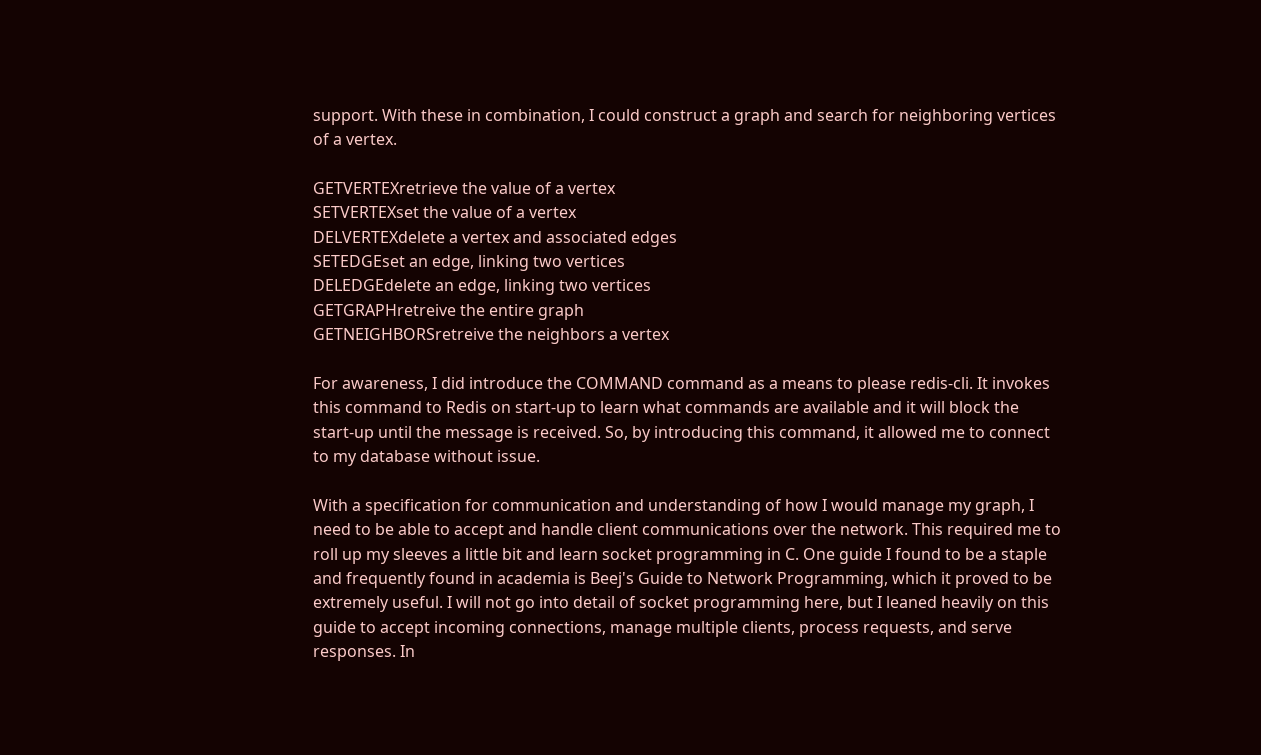support. With these in combination, I could construct a graph and search for neighboring vertices of a vertex.

GETVERTEXretrieve the value of a vertex
SETVERTEXset the value of a vertex
DELVERTEXdelete a vertex and associated edges
SETEDGEset an edge, linking two vertices
DELEDGEdelete an edge, linking two vertices
GETGRAPHretreive the entire graph
GETNEIGHBORSretreive the neighbors a vertex

For awareness, I did introduce the COMMAND command as a means to please redis-cli. It invokes this command to Redis on start-up to learn what commands are available and it will block the start-up until the message is received. So, by introducing this command, it allowed me to connect to my database without issue.

With a specification for communication and understanding of how I would manage my graph, I need to be able to accept and handle client communications over the network. This required me to roll up my sleeves a little bit and learn socket programming in C. One guide I found to be a staple and frequently found in academia is Beej's Guide to Network Programming, which it proved to be extremely useful. I will not go into detail of socket programming here, but I leaned heavily on this guide to accept incoming connections, manage multiple clients, process requests, and serve responses. In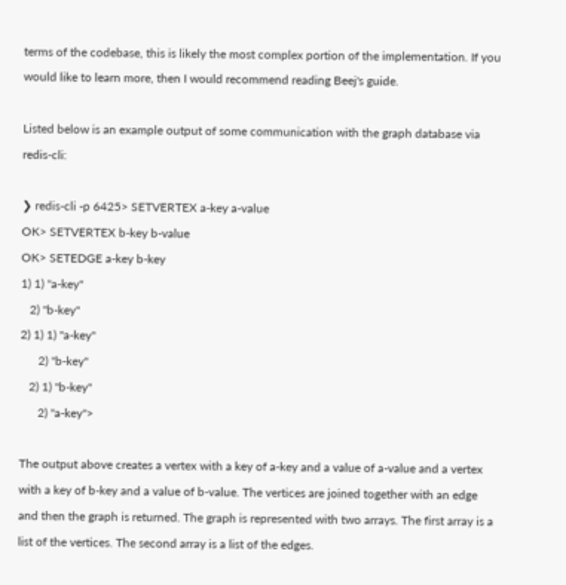terms of the codebase, this is likely the most complex portion of the implementation. If you would like to learn more, then I would recommend reading Beej's guide.

Listed below is an example output of some communication with the graph database via redis-cli:

❯ redis-cli -p 6425> SETVERTEX a-key a-value
OK> SETVERTEX b-key b-value
OK> SETEDGE a-key b-key
1) 1) "a-key"
   2) "b-key"
2) 1) 1) "a-key"
      2) "b-key"
   2) 1) "b-key"
      2) "a-key">

The output above creates a vertex with a key of a-key and a value of a-value and a vertex with a key of b-key and a value of b-value. The vertices are joined together with an edge and then the graph is returned. The graph is represented with two arrays. The first array is a list of the vertices. The second array is a list of the edges.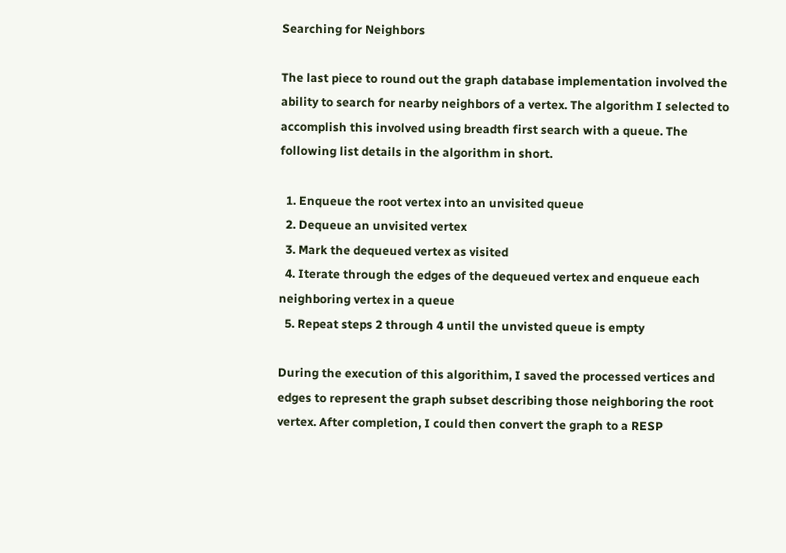Searching for Neighbors

The last piece to round out the graph database implementation involved the ability to search for nearby neighbors of a vertex. The algorithm I selected to accomplish this involved using breadth first search with a queue. The following list details in the algorithm in short.

  1. Enqueue the root vertex into an unvisited queue
  2. Dequeue an unvisited vertex
  3. Mark the dequeued vertex as visited
  4. Iterate through the edges of the dequeued vertex and enqueue each neighboring vertex in a queue
  5. Repeat steps 2 through 4 until the unvisted queue is empty

During the execution of this algorithim, I saved the processed vertices and edges to represent the graph subset describing those neighboring the root vertex. After completion, I could then convert the graph to a RESP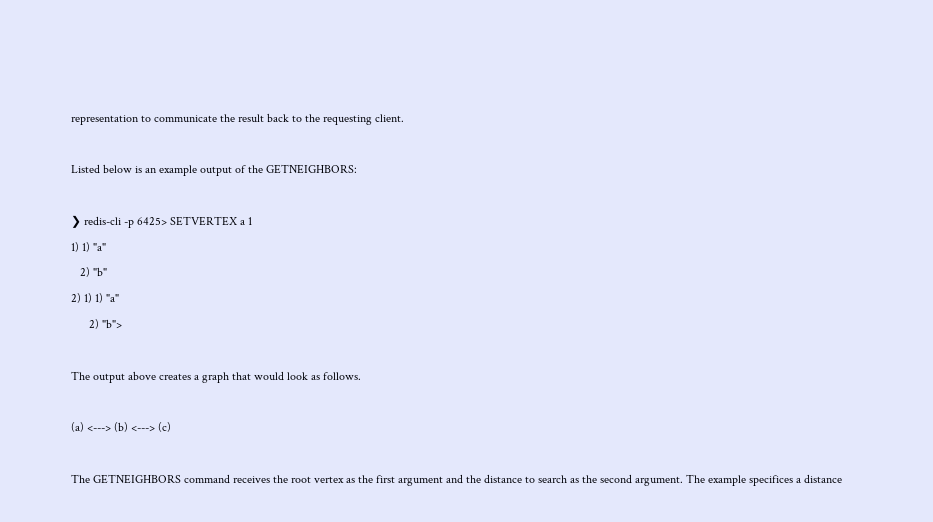representation to communicate the result back to the requesting client.

Listed below is an example output of the GETNEIGHBORS:

❯ redis-cli -p 6425> SETVERTEX a 1
1) 1) "a"
   2) "b"
2) 1) 1) "a"
      2) "b">

The output above creates a graph that would look as follows.

(a) <---> (b) <---> (c)

The GETNEIGHBORS command receives the root vertex as the first argument and the distance to search as the second argument. The example specifices a distance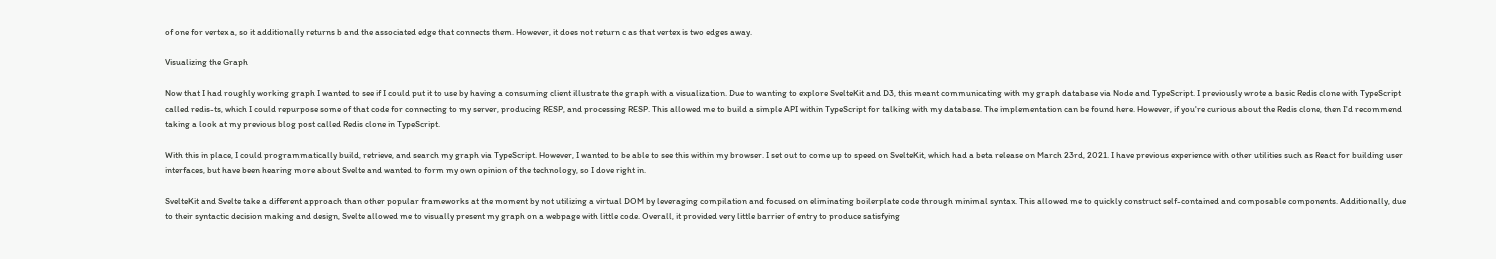of one for vertex a, so it additionally returns b and the associated edge that connects them. However, it does not return c as that vertex is two edges away.

Visualizing the Graph

Now that I had roughly working graph I wanted to see if I could put it to use by having a consuming client illustrate the graph with a visualization. Due to wanting to explore SvelteKit and D3, this meant communicating with my graph database via Node and TypeScript. I previously wrote a basic Redis clone with TypeScript called redis-ts, which I could repurpose some of that code for connecting to my server, producing RESP, and processing RESP. This allowed me to build a simple API within TypeScript for talking with my database. The implementation can be found here. However, if you're curious about the Redis clone, then I'd recommend taking a look at my previous blog post called Redis clone in TypeScript.

With this in place, I could programmatically build, retrieve, and search my graph via TypeScript. However, I wanted to be able to see this within my browser. I set out to come up to speed on SvelteKit, which had a beta release on March 23rd, 2021. I have previous experience with other utilities such as React for building user interfaces, but have been hearing more about Svelte and wanted to form my own opinion of the technology, so I dove right in.

SvelteKit and Svelte take a different approach than other popular frameworks at the moment by not utilizing a virtual DOM by leveraging compilation and focused on eliminating boilerplate code through minimal syntax. This allowed me to quickly construct self-contained and composable components. Additionally, due to their syntactic decision making and design, Svelte allowed me to visually present my graph on a webpage with little code. Overall, it provided very little barrier of entry to produce satisfying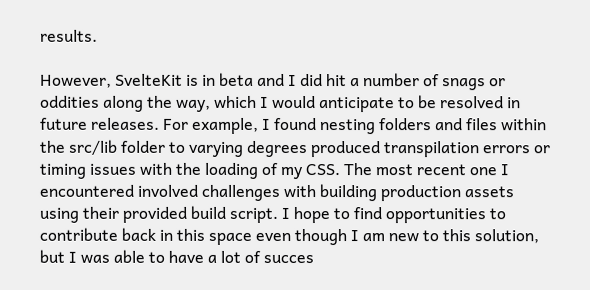results.

However, SvelteKit is in beta and I did hit a number of snags or oddities along the way, which I would anticipate to be resolved in future releases. For example, I found nesting folders and files within the src/lib folder to varying degrees produced transpilation errors or timing issues with the loading of my CSS. The most recent one I encountered involved challenges with building production assets using their provided build script. I hope to find opportunities to contribute back in this space even though I am new to this solution, but I was able to have a lot of succes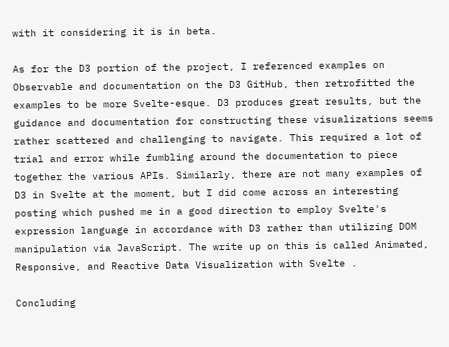with it considering it is in beta.

As for the D3 portion of the project, I referenced examples on Observable and documentation on the D3 GitHub, then retrofitted the examples to be more Svelte-esque. D3 produces great results, but the guidance and documentation for constructing these visualizations seems rather scattered and challenging to navigate. This required a lot of trial and error while fumbling around the documentation to piece together the various APIs. Similarly, there are not many examples of D3 in Svelte at the moment, but I did come across an interesting posting which pushed me in a good direction to employ Svelte's expression language in accordance with D3 rather than utilizing DOM manipulation via JavaScript. The write up on this is called Animated, Responsive, and Reactive Data Visualization with Svelte .

Concluding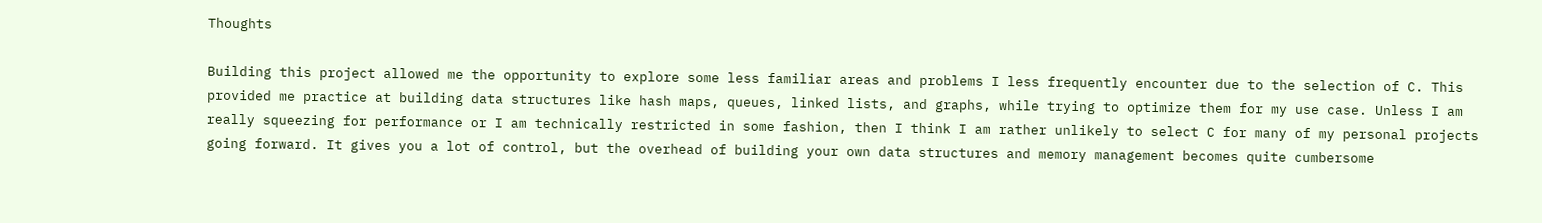Thoughts

Building this project allowed me the opportunity to explore some less familiar areas and problems I less frequently encounter due to the selection of C. This provided me practice at building data structures like hash maps, queues, linked lists, and graphs, while trying to optimize them for my use case. Unless I am really squeezing for performance or I am technically restricted in some fashion, then I think I am rather unlikely to select C for many of my personal projects going forward. It gives you a lot of control, but the overhead of building your own data structures and memory management becomes quite cumbersome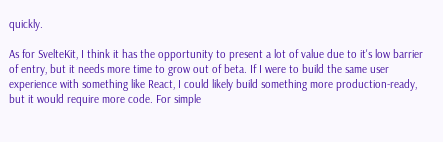quickly.

As for SvelteKit, I think it has the opportunity to present a lot of value due to it's low barrier of entry, but it needs more time to grow out of beta. If I were to build the same user experience with something like React, I could likely build something more production-ready, but it would require more code. For simple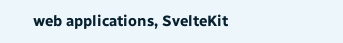web applications, SvelteKit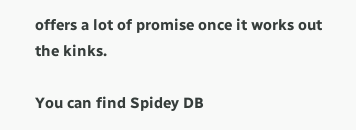offers a lot of promise once it works out the kinks.

You can find Spidey DB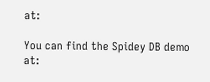at:

You can find the Spidey DB demo at: